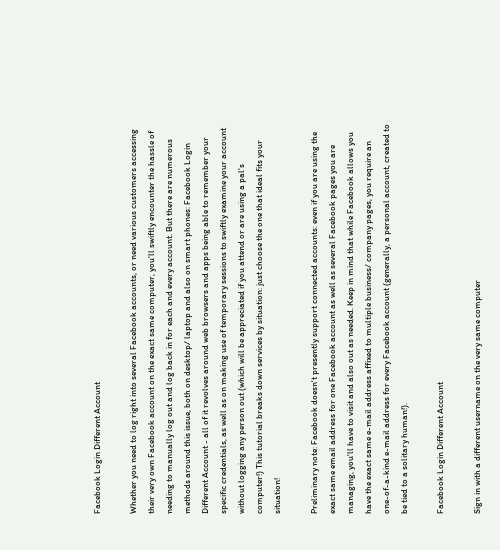Facebook Login Different Account

Whether you need to log right into several Facebook accounts, or need various customers accessing their very own Facebook account on the exact same computer, you'll swiftly encounter the hassle of needing to manually log out and log back in for each and every account. But there are numerous methods around this issue, both on desktop/ laptop and also on smart phones: Facebook Login Different Account - all of it revolves around web browsers and apps being able to remember your specific credentials, as well as on making use of temporary sessions to swiftly examine your account without logging any person out (which will be appreciated if you attend or are using a pal's computer!) This tutorial breaks down services by situation: just choose the one that ideal fits your situation!

Preliminary note: Facebook doesn't presently support connected accounts: even if you are using the exact same email address for one Facebook account as well as several Facebook pages you are managing, you'll have to visit and also out as needed. Keep in mind that while Facebook allows you have the exact same e-mail address affixed to multiple business/ company pages, you require an one-of-a-kind e-mail address for every Facebook account (generally, a personal account, created to be tied to a solitary human!).

Facebook Login Different Account

Sign in with a different username on the very same computer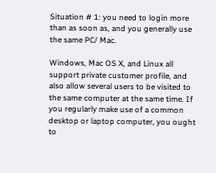Situation # 1: you need to login more than as soon as, and you generally use the same PC/ Mac.

Windows, Mac OS X, and Linux all support private customer profile, and also allow several users to be visited to the same computer at the same time. If you regularly make use of a common desktop or laptop computer, you ought to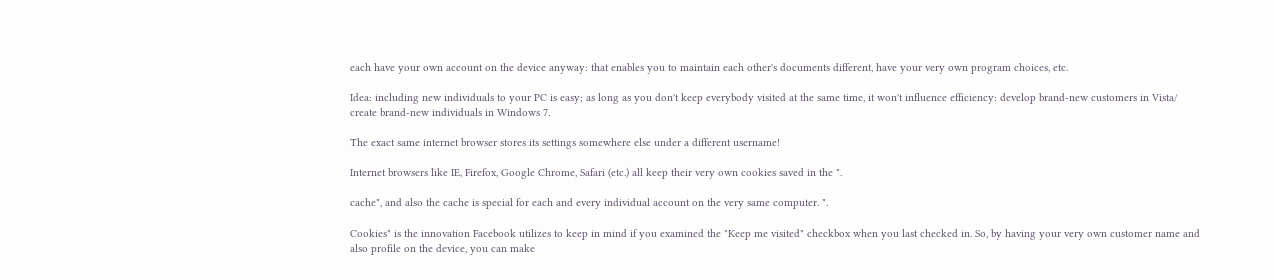each have your own account on the device anyway: that enables you to maintain each other's documents different, have your very own program choices, etc.

Idea: including new individuals to your PC is easy; as long as you don't keep everybody visited at the same time, it won't influence efficiency: develop brand-new customers in Vista/ create brand-new individuals in Windows 7.

The exact same internet browser stores its settings somewhere else under a different username!

Internet browsers like IE, Firefox, Google Chrome, Safari (etc.) all keep their very own cookies saved in the ".

cache", and also the cache is special for each and every individual account on the very same computer. ".

Cookies" is the innovation Facebook utilizes to keep in mind if you examined the "Keep me visited" checkbox when you last checked in. So, by having your very own customer name and also profile on the device, you can make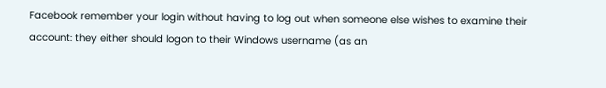Facebook remember your login without having to log out when someone else wishes to examine their account: they either should logon to their Windows username (as an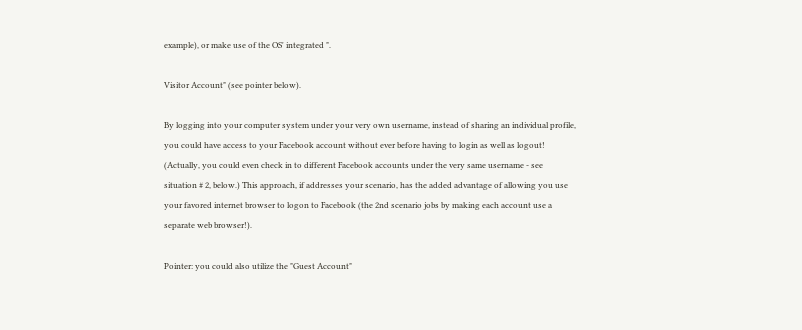example), or make use of the OS' integrated ".

Visitor Account" (see pointer below).

By logging into your computer system under your very own username, instead of sharing an individual profile, you could have access to your Facebook account without ever before having to login as well as logout! (Actually, you could even check in to different Facebook accounts under the very same username - see situation # 2, below.) This approach, if addresses your scenario, has the added advantage of allowing you use your favored internet browser to logon to Facebook (the 2nd scenario jobs by making each account use a separate web browser!).

Pointer: you could also utilize the "Guest Account"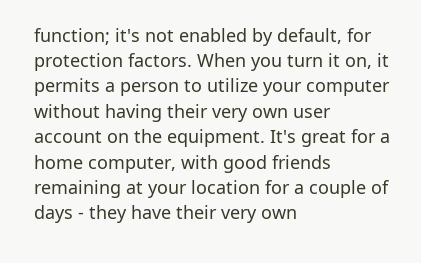function; it's not enabled by default, for protection factors. When you turn it on, it permits a person to utilize your computer without having their very own user account on the equipment. It's great for a home computer, with good friends remaining at your location for a couple of days - they have their very own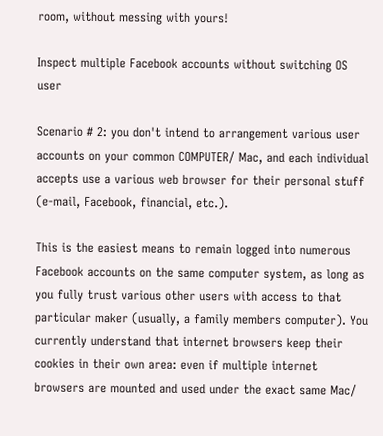room, without messing with yours!

Inspect multiple Facebook accounts without switching OS user

Scenario # 2: you don't intend to arrangement various user accounts on your common COMPUTER/ Mac, and each individual accepts use a various web browser for their personal stuff (e-mail, Facebook, financial, etc.).

This is the easiest means to remain logged into numerous Facebook accounts on the same computer system, as long as you fully trust various other users with access to that particular maker (usually, a family members computer). You currently understand that internet browsers keep their cookies in their own area: even if multiple internet browsers are mounted and used under the exact same Mac/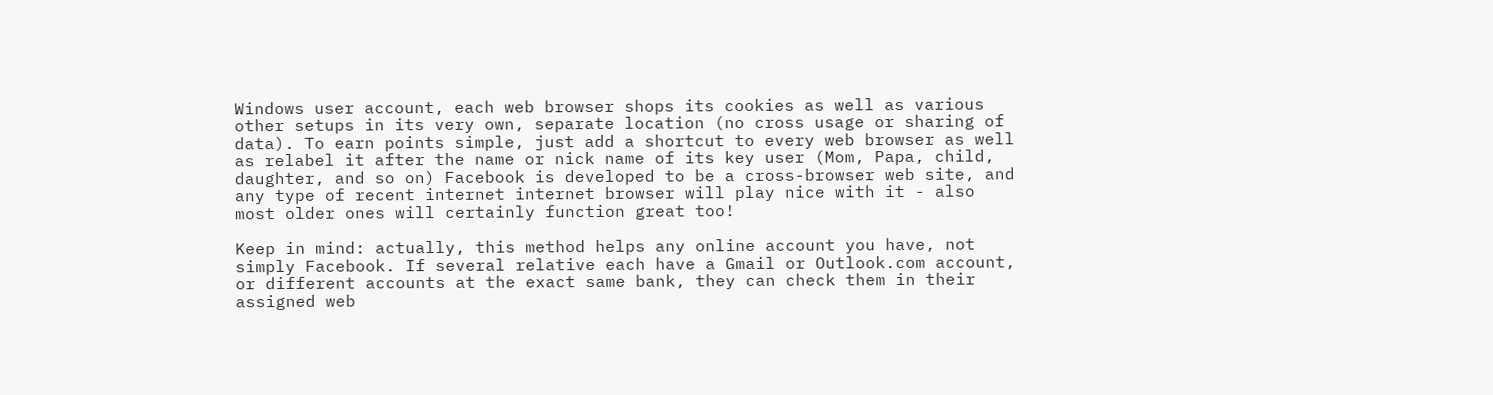Windows user account, each web browser shops its cookies as well as various other setups in its very own, separate location (no cross usage or sharing of data). To earn points simple, just add a shortcut to every web browser as well as relabel it after the name or nick name of its key user (Mom, Papa, child, daughter, and so on) Facebook is developed to be a cross-browser web site, and any type of recent internet internet browser will play nice with it - also most older ones will certainly function great too!

Keep in mind: actually, this method helps any online account you have, not simply Facebook. If several relative each have a Gmail or Outlook.com account, or different accounts at the exact same bank, they can check them in their assigned web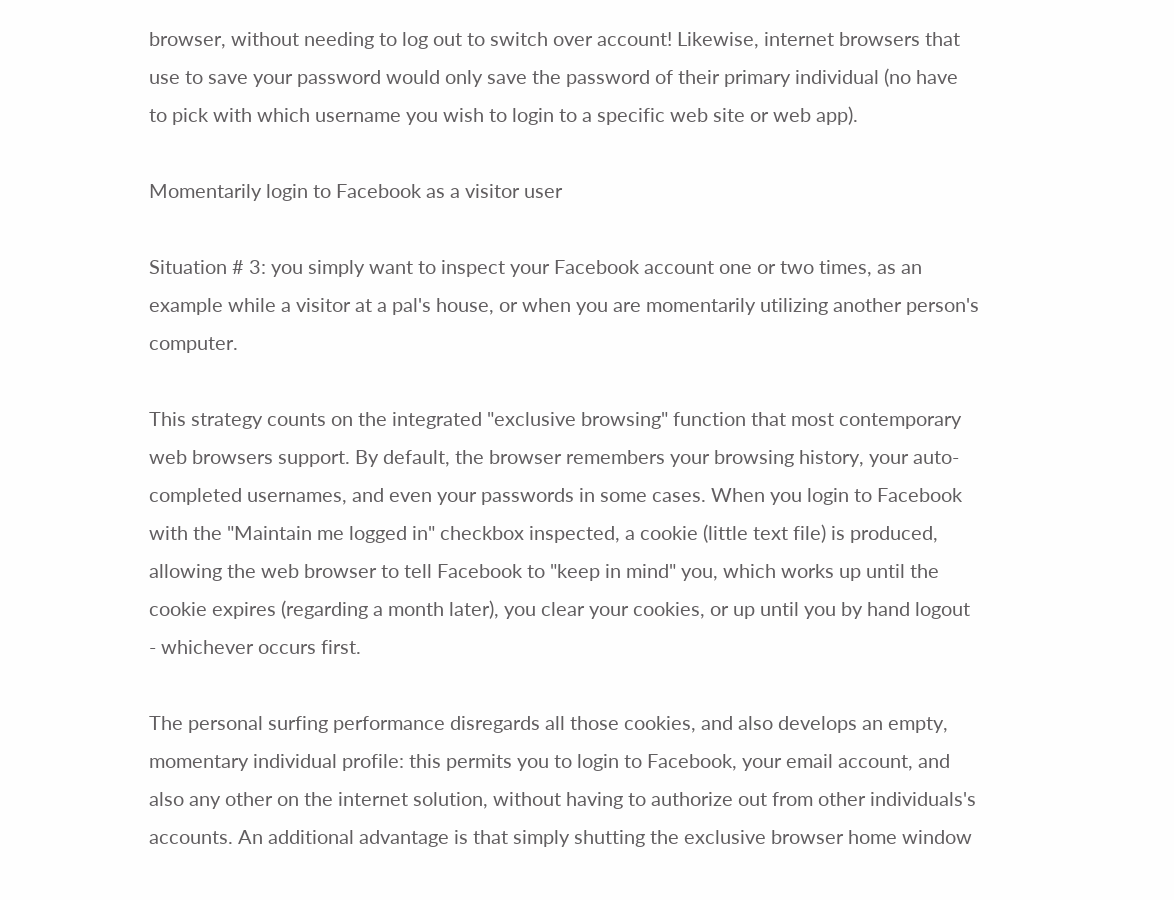browser, without needing to log out to switch over account! Likewise, internet browsers that use to save your password would only save the password of their primary individual (no have to pick with which username you wish to login to a specific web site or web app).

Momentarily login to Facebook as a visitor user

Situation # 3: you simply want to inspect your Facebook account one or two times, as an example while a visitor at a pal's house, or when you are momentarily utilizing another person's computer.

This strategy counts on the integrated "exclusive browsing" function that most contemporary web browsers support. By default, the browser remembers your browsing history, your auto-completed usernames, and even your passwords in some cases. When you login to Facebook with the "Maintain me logged in" checkbox inspected, a cookie (little text file) is produced, allowing the web browser to tell Facebook to "keep in mind" you, which works up until the cookie expires (regarding a month later), you clear your cookies, or up until you by hand logout - whichever occurs first.

The personal surfing performance disregards all those cookies, and also develops an empty, momentary individual profile: this permits you to login to Facebook, your email account, and also any other on the internet solution, without having to authorize out from other individuals's accounts. An additional advantage is that simply shutting the exclusive browser home window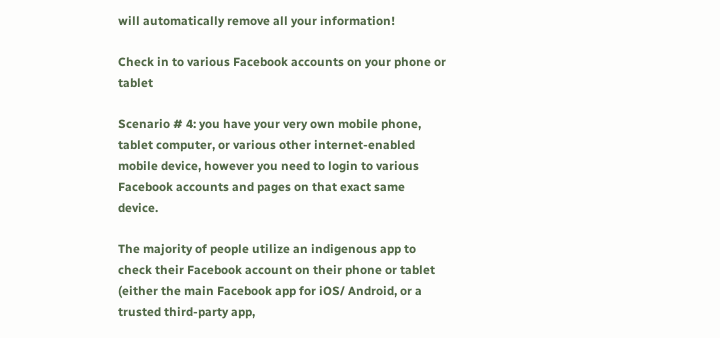will automatically remove all your information!

Check in to various Facebook accounts on your phone or tablet

Scenario # 4: you have your very own mobile phone, tablet computer, or various other internet-enabled mobile device, however you need to login to various Facebook accounts and pages on that exact same device.

The majority of people utilize an indigenous app to check their Facebook account on their phone or tablet (either the main Facebook app for iOS/ Android, or a trusted third-party app,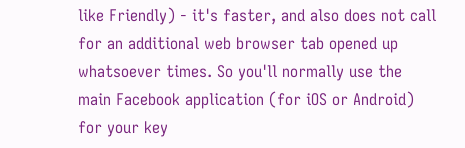like Friendly) - it's faster, and also does not call for an additional web browser tab opened up whatsoever times. So you'll normally use the main Facebook application (for iOS or Android) for your key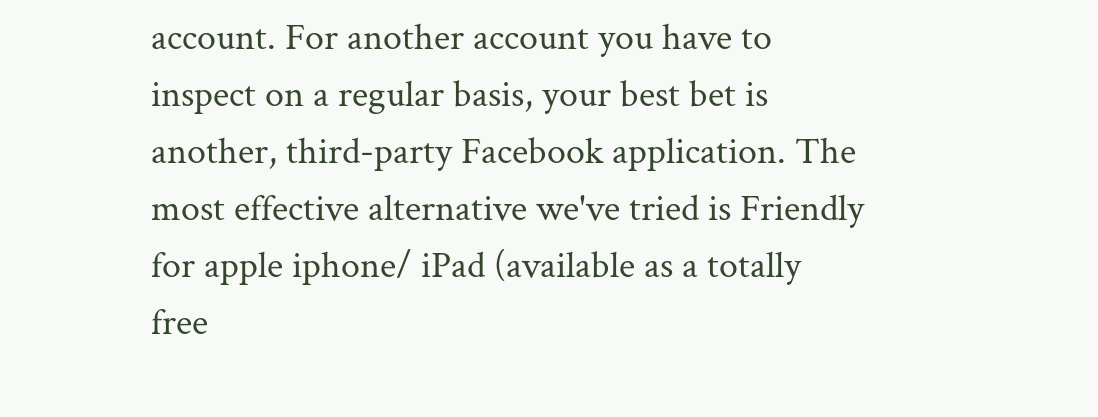account. For another account you have to inspect on a regular basis, your best bet is another, third-party Facebook application. The most effective alternative we've tried is Friendly for apple iphone/ iPad (available as a totally free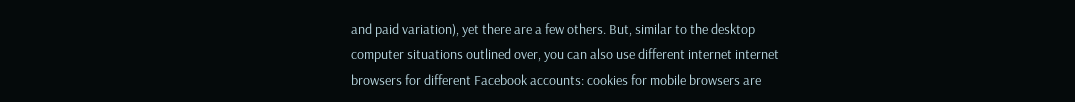and paid variation), yet there are a few others. But, similar to the desktop computer situations outlined over, you can also use different internet internet browsers for different Facebook accounts: cookies for mobile browsers are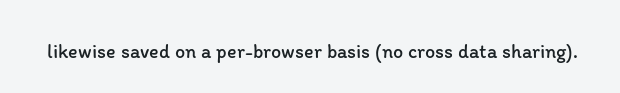likewise saved on a per-browser basis (no cross data sharing).